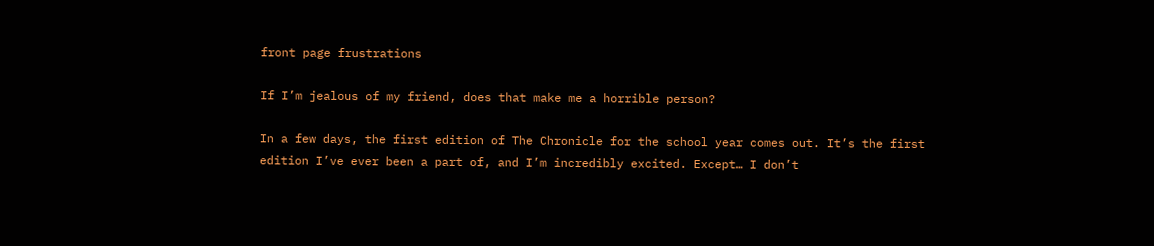front page frustrations

If I’m jealous of my friend, does that make me a horrible person?

In a few days, the first edition of The Chronicle for the school year comes out. It’s the first edition I’ve ever been a part of, and I’m incredibly excited. Except… I don’t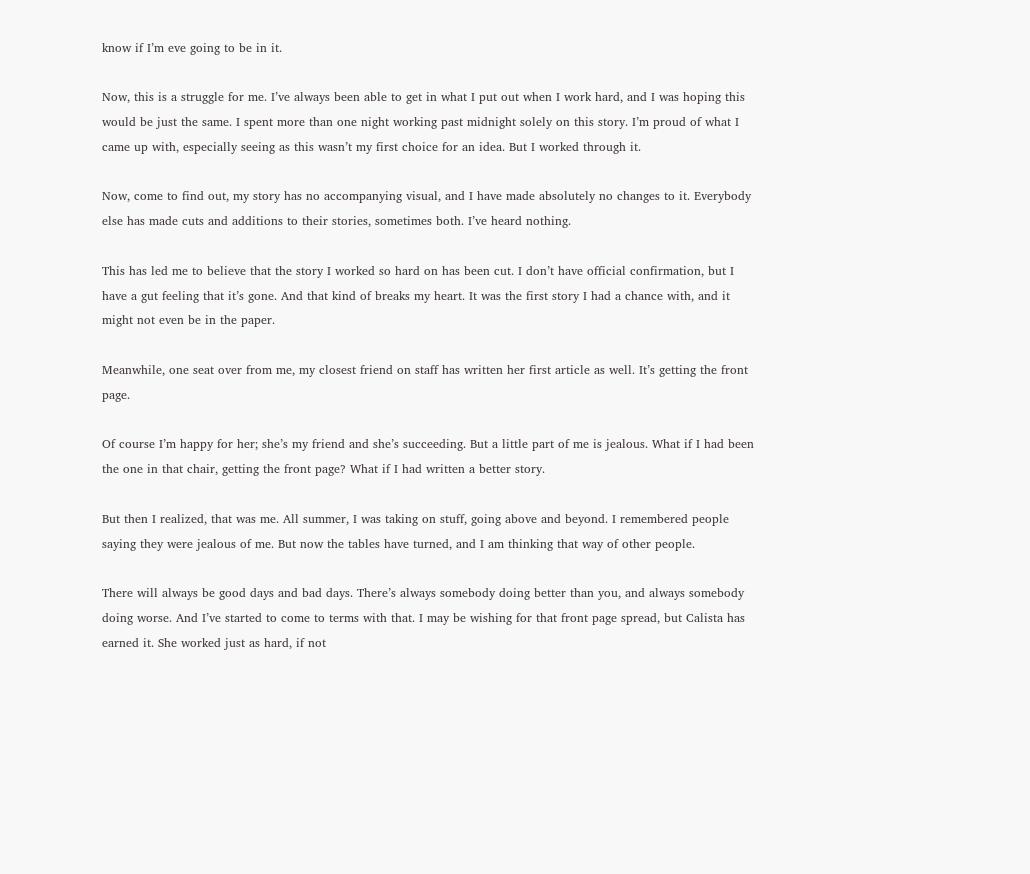know if I’m eve going to be in it.

Now, this is a struggle for me. I’ve always been able to get in what I put out when I work hard, and I was hoping this would be just the same. I spent more than one night working past midnight solely on this story. I’m proud of what I came up with, especially seeing as this wasn’t my first choice for an idea. But I worked through it.

Now, come to find out, my story has no accompanying visual, and I have made absolutely no changes to it. Everybody else has made cuts and additions to their stories, sometimes both. I’ve heard nothing.

This has led me to believe that the story I worked so hard on has been cut. I don’t have official confirmation, but I have a gut feeling that it’s gone. And that kind of breaks my heart. It was the first story I had a chance with, and it might not even be in the paper.

Meanwhile, one seat over from me, my closest friend on staff has written her first article as well. It’s getting the front page.

Of course I’m happy for her; she’s my friend and she’s succeeding. But a little part of me is jealous. What if I had been the one in that chair, getting the front page? What if I had written a better story.

But then I realized, that was me. All summer, I was taking on stuff, going above and beyond. I remembered people saying they were jealous of me. But now the tables have turned, and I am thinking that way of other people.

There will always be good days and bad days. There’s always somebody doing better than you, and always somebody doing worse. And I’ve started to come to terms with that. I may be wishing for that front page spread, but Calista has earned it. She worked just as hard, if not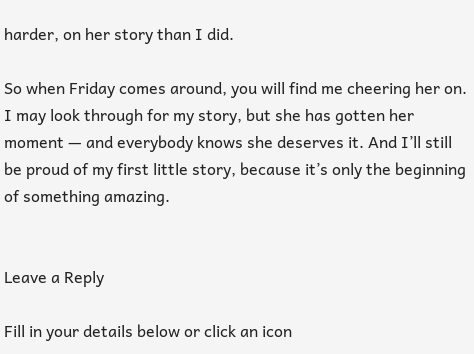harder, on her story than I did.

So when Friday comes around, you will find me cheering her on. I may look through for my story, but she has gotten her moment — and everybody knows she deserves it. And I’ll still be proud of my first little story, because it’s only the beginning of something amazing.


Leave a Reply

Fill in your details below or click an icon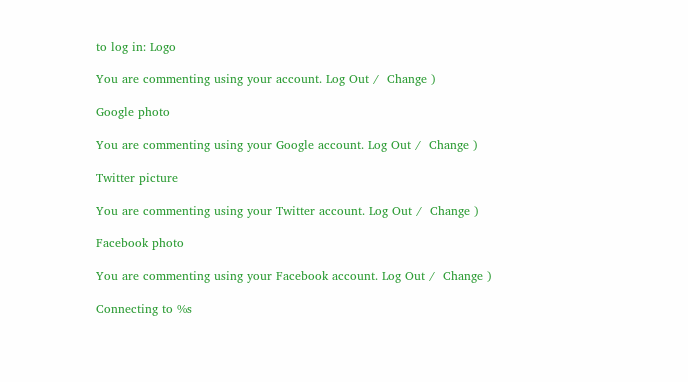to log in: Logo

You are commenting using your account. Log Out /  Change )

Google photo

You are commenting using your Google account. Log Out /  Change )

Twitter picture

You are commenting using your Twitter account. Log Out /  Change )

Facebook photo

You are commenting using your Facebook account. Log Out /  Change )

Connecting to %s